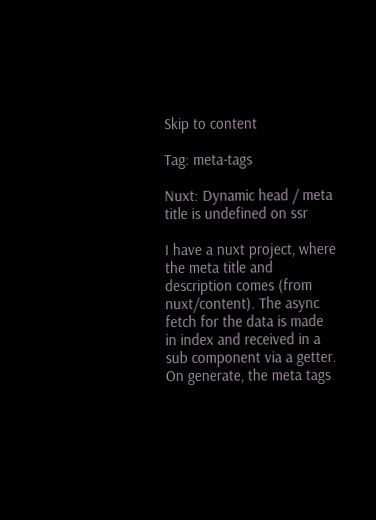Skip to content

Tag: meta-tags

Nuxt: Dynamic head / meta title is undefined on ssr

I have a nuxt project, where the meta title and description comes (from nuxt/content). The async fetch for the data is made in index and received in a sub component via a getter. On generate, the meta tags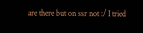are there but on ssr not :/ I tried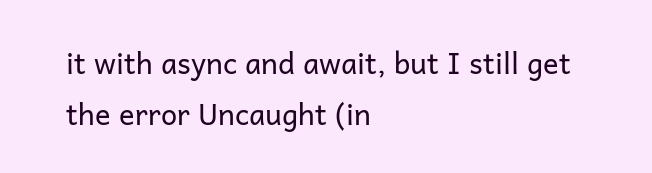it with async and await, but I still get the error Uncaught (in